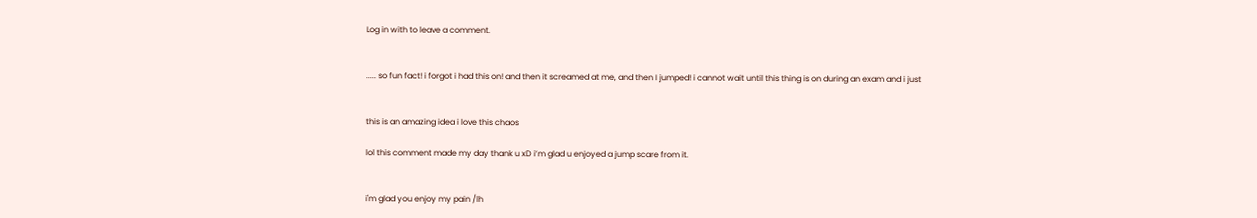Log in with to leave a comment.


..... so fun fact! i forgot i had this on! and then it screamed at me, and then I jumped! i cannot wait until this thing is on during an exam and i just


this is an amazing idea i love this chaos

lol this comment made my day thank u xD i’m glad u enjoyed a jump scare from it.


i'm glad you enjoy my pain /lh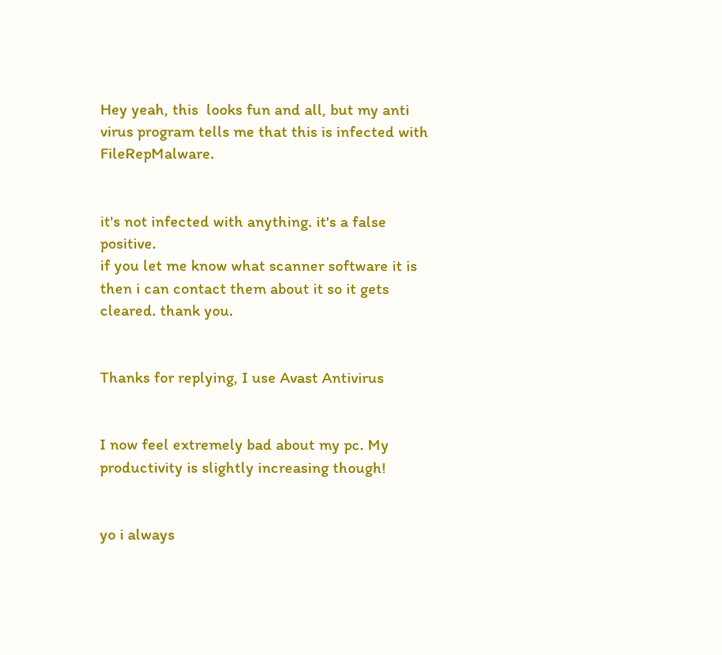Hey yeah, this  looks fun and all, but my anti virus program tells me that this is infected with FileRepMalware.


it's not infected with anything. it's a false positive.
if you let me know what scanner software it is then i can contact them about it so it gets cleared. thank you.


Thanks for replying, I use Avast Antivirus


I now feel extremely bad about my pc. My productivity is slightly increasing though!


yo i always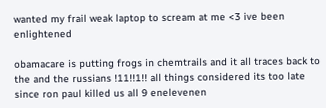wanted my frail weak laptop to scream at me <3 ive been enlightened

obamacare is putting frogs in chemtrails and it all traces back to the and the russians !11!!1!! all things considered its too late since ron paul killed us all 9 enelevenen